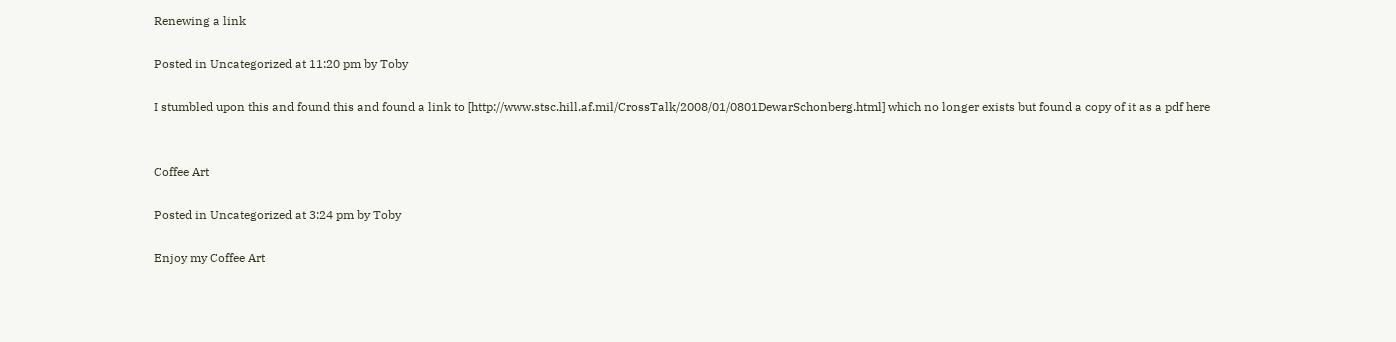Renewing a link

Posted in Uncategorized at 11:20 pm by Toby

I stumbled upon this and found this and found a link to [http://www.stsc.hill.af.mil/CrossTalk/2008/01/0801DewarSchonberg.html] which no longer exists but found a copy of it as a pdf here


Coffee Art

Posted in Uncategorized at 3:24 pm by Toby

Enjoy my Coffee Art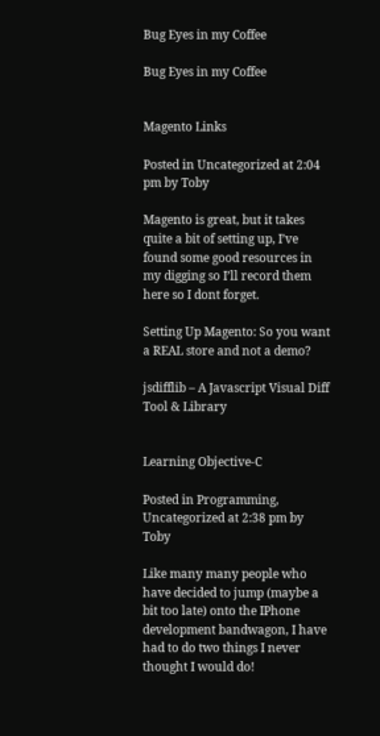Bug Eyes in my Coffee

Bug Eyes in my Coffee


Magento Links

Posted in Uncategorized at 2:04 pm by Toby

Magento is great, but it takes quite a bit of setting up, I’ve found some good resources in my digging so I’ll record them here so I dont forget.

Setting Up Magento: So you want a REAL store and not a demo?

jsdifflib – A Javascript Visual Diff Tool & Library


Learning Objective-C

Posted in Programming, Uncategorized at 2:38 pm by Toby

Like many many people who have decided to jump (maybe a bit too late) onto the IPhone development bandwagon, I have had to do two things I never thought I would do!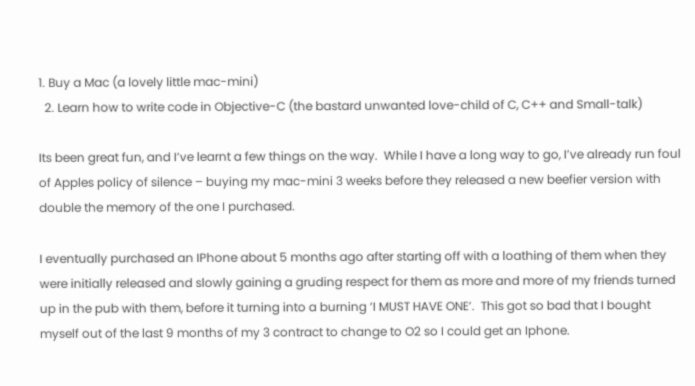1. Buy a Mac (a lovely little mac-mini)
  2. Learn how to write code in Objective-C (the bastard unwanted love-child of C, C++ and Small-talk)

Its been great fun, and I’ve learnt a few things on the way.  While I have a long way to go, I’ve already run foul of Apples policy of silence – buying my mac-mini 3 weeks before they released a new beefier version with double the memory of the one I purchased.

I eventually purchased an IPhone about 5 months ago after starting off with a loathing of them when they were initially released and slowly gaining a gruding respect for them as more and more of my friends turned up in the pub with them, before it turning into a burning ‘I MUST HAVE ONE’.  This got so bad that I bought myself out of the last 9 months of my 3 contract to change to O2 so I could get an Iphone.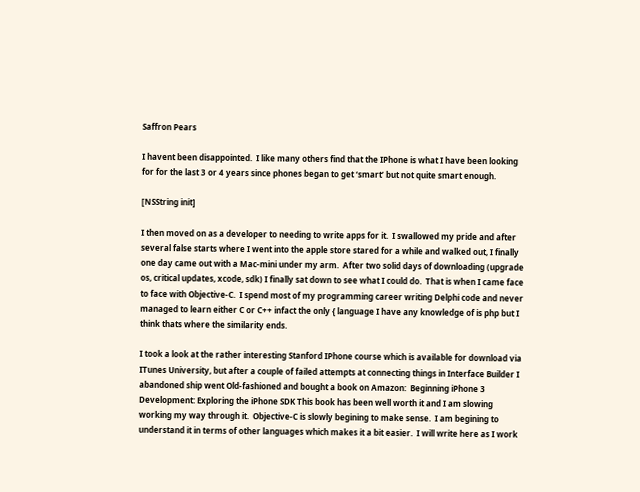Saffron Pears

I havent been disappointed.  I like many others find that the IPhone is what I have been looking for for the last 3 or 4 years since phones began to get ‘smart’ but not quite smart enough.

[NSString init]

I then moved on as a developer to needing to write apps for it.  I swallowed my pride and after several false starts where I went into the apple store stared for a while and walked out, I finally one day came out with a Mac-mini under my arm.  After two solid days of downloading (upgrade os, critical updates, xcode, sdk) I finally sat down to see what I could do.  That is when I came face to face with Objective-C.  I spend most of my programming career writing Delphi code and never managed to learn either C or C++ infact the only { language I have any knowledge of is php but I think thats where the similarity ends.

I took a look at the rather interesting Stanford IPhone course which is available for download via ITunes University, but after a couple of failed attempts at connecting things in Interface Builder I abandoned ship went Old-fashioned and bought a book on Amazon:  Beginning iPhone 3 Development: Exploring the iPhone SDK This book has been well worth it and I am slowing working my way through it.  Objective-C is slowly begining to make sense.  I am begining to understand it in terms of other languages which makes it a bit easier.  I will write here as I work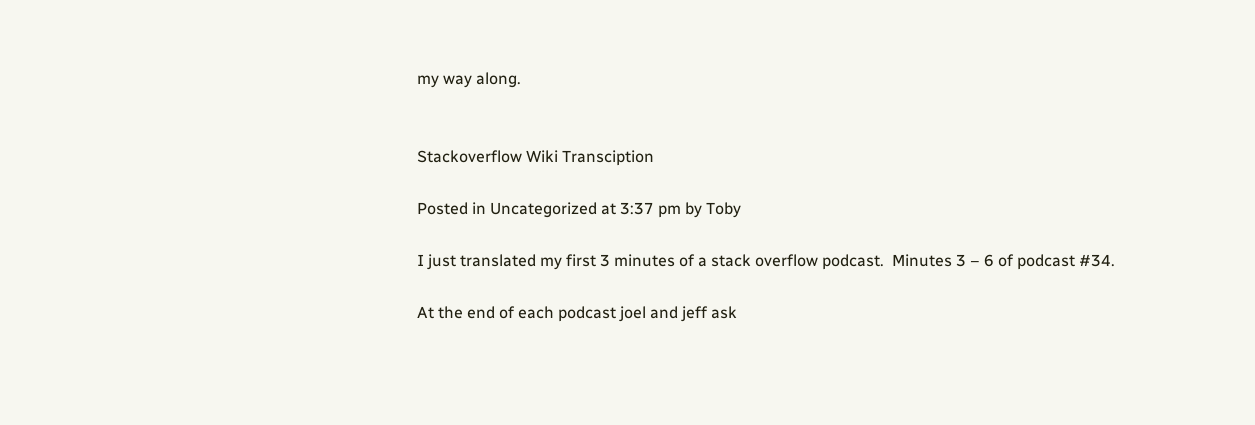my way along.


Stackoverflow Wiki Transciption

Posted in Uncategorized at 3:37 pm by Toby

I just translated my first 3 minutes of a stack overflow podcast.  Minutes 3 – 6 of podcast #34.

At the end of each podcast joel and jeff ask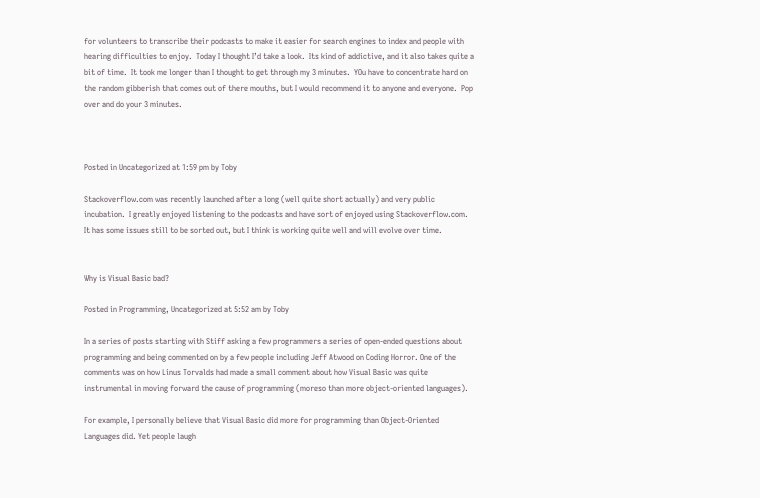for volunteers to transcribe their podcasts to make it easier for search engines to index and people with hearing difficulties to enjoy.  Today I thought I’d take a look.  Its kind of addictive, and it also takes quite a bit of time.  It took me longer than I thought to get through my 3 minutes.  YOu have to concentrate hard on the random gibberish that comes out of there mouths, but I would recommend it to anyone and everyone.  Pop over and do your 3 minutes.



Posted in Uncategorized at 1:59 pm by Toby

Stackoverflow.com was recently launched after a long (well quite short actually) and very public incubation.  I greatly enjoyed listening to the podcasts and have sort of enjoyed using Stackoverflow.com.  It has some issues still to be sorted out, but I think is working quite well and will evolve over time.


Why is Visual Basic bad?

Posted in Programming, Uncategorized at 5:52 am by Toby

In a series of posts starting with Stiff asking a few programmers a series of open-ended questions about programming and being commented on by a few people including Jeff Atwood on Coding Horror. One of the comments was on how Linus Torvalds had made a small comment about how Visual Basic was quite instrumental in moving forward the cause of programming (moreso than more object-oriented languages).

For example, I personally believe that Visual Basic did more for programming than Object-Oriented Languages did. Yet people laugh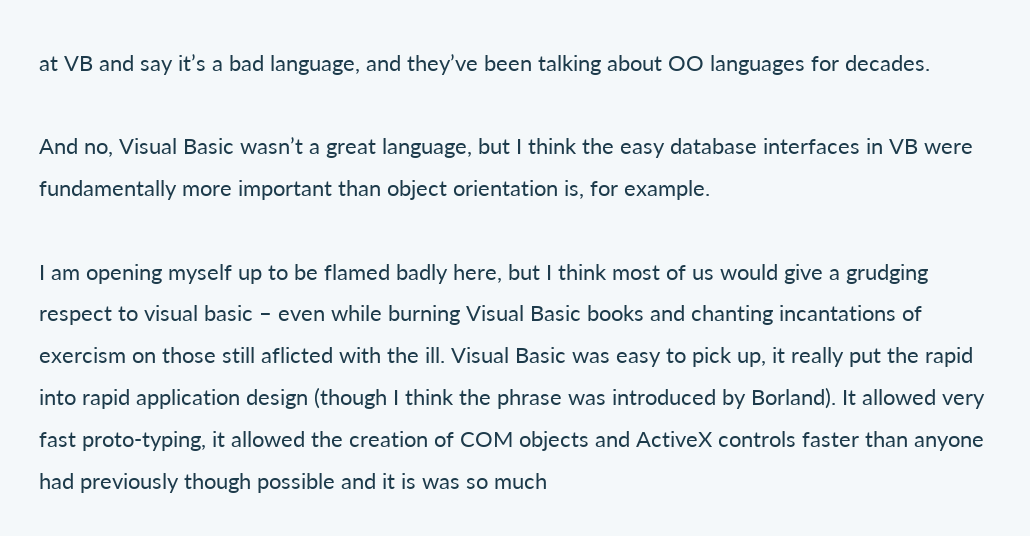at VB and say it’s a bad language, and they’ve been talking about OO languages for decades.

And no, Visual Basic wasn’t a great language, but I think the easy database interfaces in VB were fundamentally more important than object orientation is, for example.

I am opening myself up to be flamed badly here, but I think most of us would give a grudging respect to visual basic – even while burning Visual Basic books and chanting incantations of exercism on those still aflicted with the ill. Visual Basic was easy to pick up, it really put the rapid into rapid application design (though I think the phrase was introduced by Borland). It allowed very fast proto-typing, it allowed the creation of COM objects and ActiveX controls faster than anyone had previously though possible and it is was so much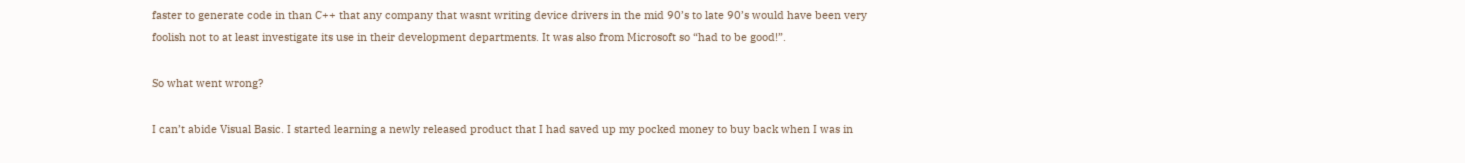faster to generate code in than C++ that any company that wasnt writing device drivers in the mid 90’s to late 90’s would have been very foolish not to at least investigate its use in their development departments. It was also from Microsoft so “had to be good!”.

So what went wrong?

I can’t abide Visual Basic. I started learning a newly released product that I had saved up my pocked money to buy back when I was in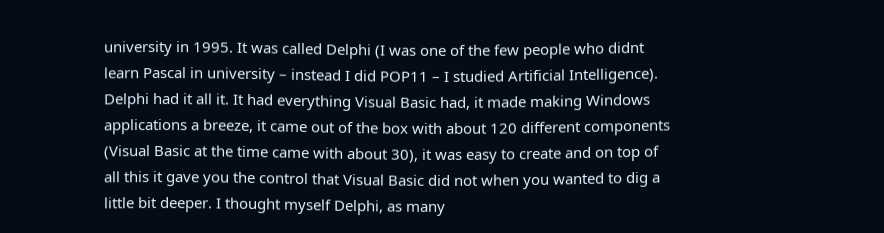university in 1995. It was called Delphi (I was one of the few people who didnt learn Pascal in university – instead I did POP11 – I studied Artificial Intelligence). Delphi had it all it. It had everything Visual Basic had, it made making Windows applications a breeze, it came out of the box with about 120 different components (Visual Basic at the time came with about 30), it was easy to create and on top of all this it gave you the control that Visual Basic did not when you wanted to dig a little bit deeper. I thought myself Delphi, as many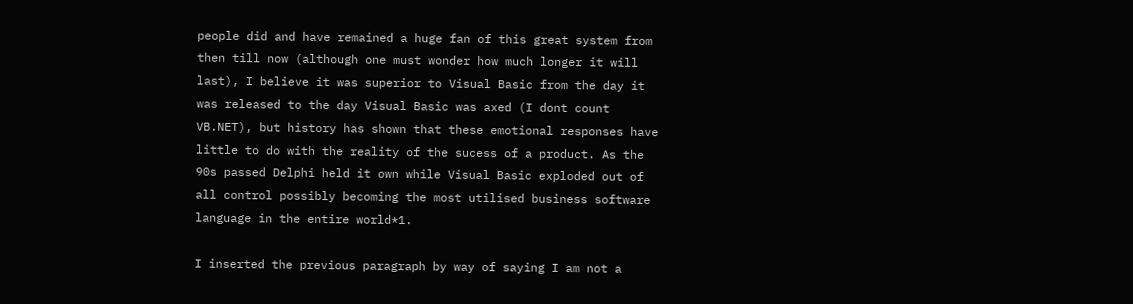people did and have remained a huge fan of this great system from then till now (although one must wonder how much longer it will last), I believe it was superior to Visual Basic from the day it was released to the day Visual Basic was axed (I dont count VB.NET), but history has shown that these emotional responses have little to do with the reality of the sucess of a product. As the 90s passed Delphi held it own while Visual Basic exploded out of all control possibly becoming the most utilised business software language in the entire world*1.

I inserted the previous paragraph by way of saying I am not a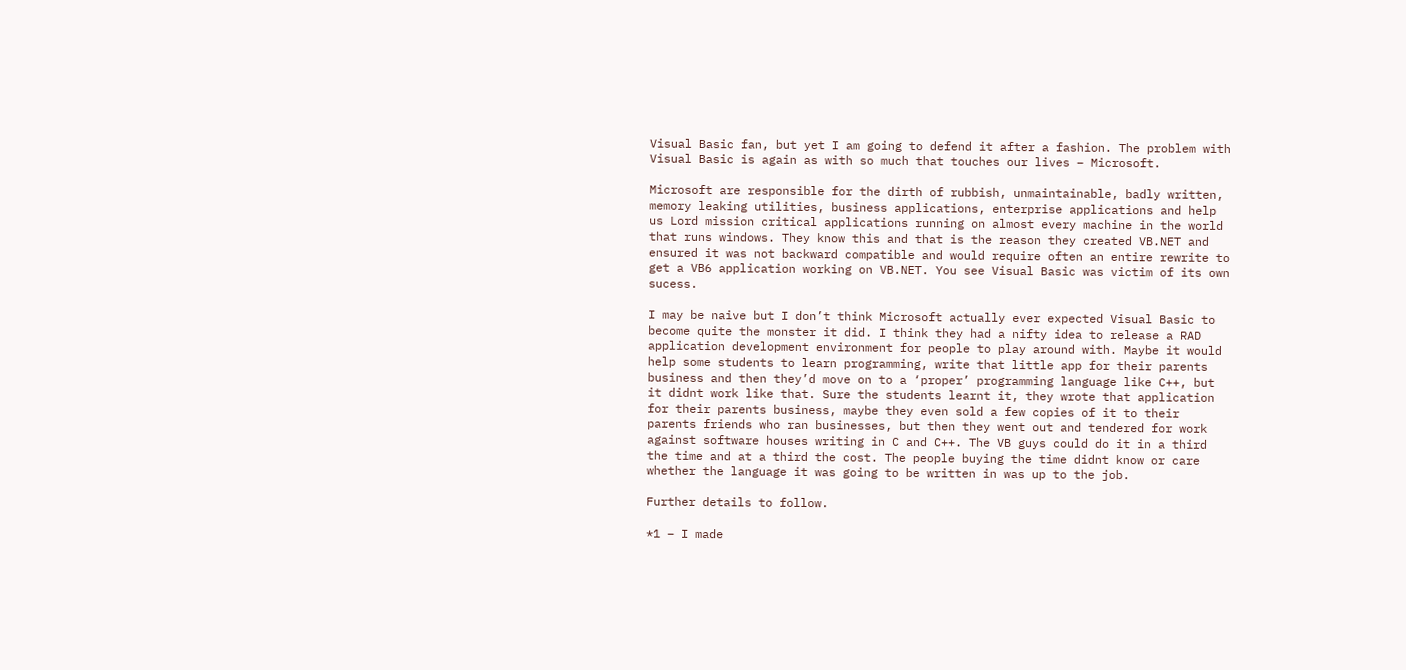Visual Basic fan, but yet I am going to defend it after a fashion. The problem with Visual Basic is again as with so much that touches our lives – Microsoft.

Microsoft are responsible for the dirth of rubbish, unmaintainable, badly written, memory leaking utilities, business applications, enterprise applications and help us Lord mission critical applications running on almost every machine in the world that runs windows. They know this and that is the reason they created VB.NET and ensured it was not backward compatible and would require often an entire rewrite to get a VB6 application working on VB.NET. You see Visual Basic was victim of its own sucess.

I may be naive but I don’t think Microsoft actually ever expected Visual Basic to become quite the monster it did. I think they had a nifty idea to release a RAD application development environment for people to play around with. Maybe it would help some students to learn programming, write that little app for their parents business and then they’d move on to a ‘proper’ programming language like C++, but it didnt work like that. Sure the students learnt it, they wrote that application for their parents business, maybe they even sold a few copies of it to their parents friends who ran businesses, but then they went out and tendered for work against software houses writing in C and C++. The VB guys could do it in a third the time and at a third the cost. The people buying the time didnt know or care whether the language it was going to be written in was up to the job.

Further details to follow.

*1 – I made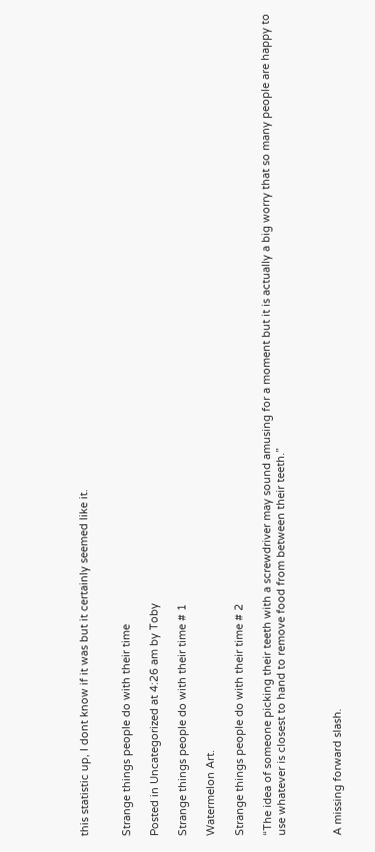this statistic up, I dont know if it was but it certainly seemed like it.


Strange things people do with their time

Posted in Uncategorized at 4:26 am by Toby

Strange things people do with their time # 1

Watermelon Art.

Strange things people do with their time # 2

“The idea of someone picking their teeth with a screwdriver may sound amusing for a moment but it is actually a big worry that so many people are happy to use whatever is closest to hand to remove food from between their teeth.”



A missing forward slash.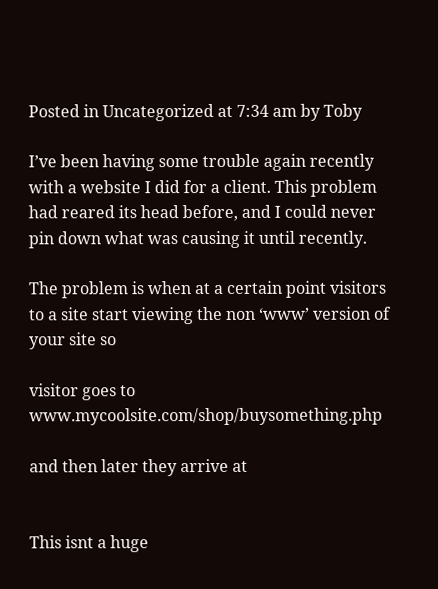Posted in Uncategorized at 7:34 am by Toby

I’ve been having some trouble again recently with a website I did for a client. This problem had reared its head before, and I could never pin down what was causing it until recently.

The problem is when at a certain point visitors to a site start viewing the non ‘www’ version of your site so

visitor goes to www.mycoolsite.com/shop/buysomething.php

and then later they arrive at


This isnt a huge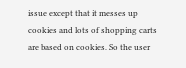issue except that it messes up cookies and lots of shopping carts are based on cookies. So the user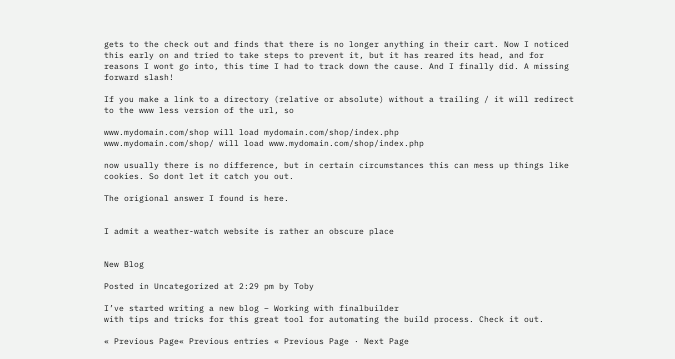gets to the check out and finds that there is no longer anything in their cart. Now I noticed this early on and tried to take steps to prevent it, but it has reared its head, and for reasons I wont go into, this time I had to track down the cause. And I finally did. A missing forward slash!

If you make a link to a directory (relative or absolute) without a trailing / it will redirect to the www less version of the url, so

www.mydomain.com/shop will load mydomain.com/shop/index.php
www.mydomain.com/shop/ will load www.mydomain.com/shop/index.php

now usually there is no difference, but in certain circumstances this can mess up things like cookies. So dont let it catch you out.

The origional answer I found is here.


I admit a weather-watch website is rather an obscure place


New Blog

Posted in Uncategorized at 2:29 pm by Toby

I’ve started writing a new blog – Working with finalbuilder
with tips and tricks for this great tool for automating the build process. Check it out.

« Previous Page« Previous entries « Previous Page · Next Page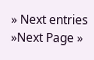» Next entries »Next Page »